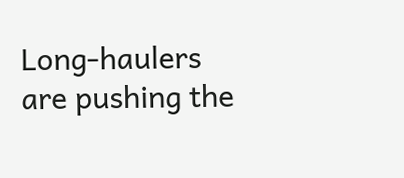Long-haulers are pushing the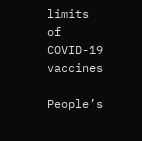limits of COVID-19 vaccines

People’s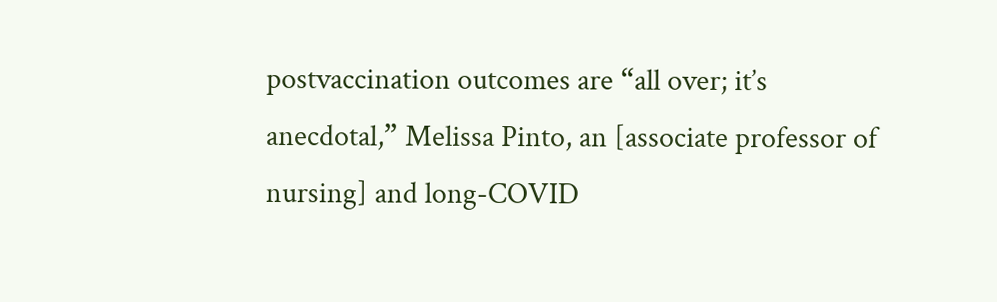postvaccination outcomes are “all over; it’s anecdotal,” Melissa Pinto, an [associate professor of nursing] and long-COVID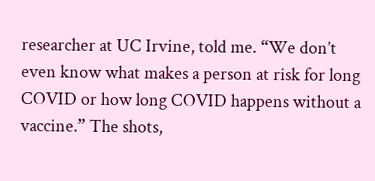researcher at UC Irvine, told me. “We don’t even know what makes a person at risk for long COVID or how long COVID happens without a vaccine.” The shots,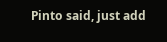Pinto said, just add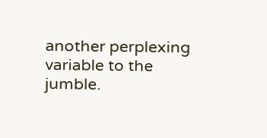another perplexing variable to the jumble.